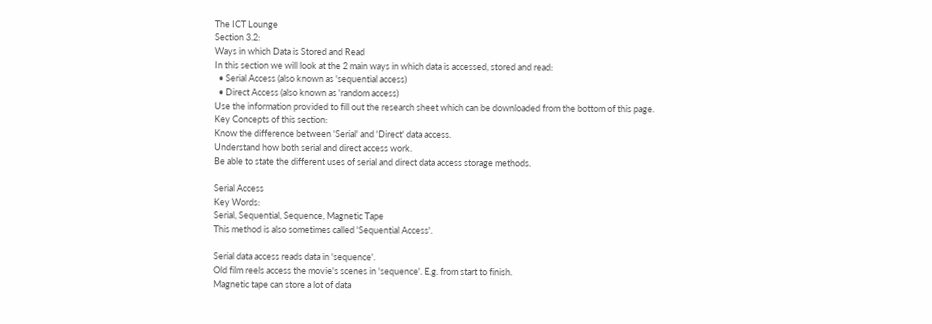The ICT Lounge
Section 3.2:
Ways in which Data is Stored and Read
In this section we will look at the 2 main ways in which data is accessed, stored and read:
  • Serial Access (also known as 'sequential access)
  • Direct Access (also known as 'random access)
Use the information provided to fill out the research sheet which can be downloaded from the bottom of this page.
Key Concepts of this section:
Know the difference between 'Serial' and 'Direct' data access.
Understand how both serial and direct access work.
Be able to state the different uses of serial and direct data access storage methods.

Serial Access
Key Words:
Serial, Sequential, Sequence, Magnetic Tape
This method is also sometimes called 'Sequential Access'.

Serial data access reads data in 'sequence'.
Old film reels access the movie's scenes in 'sequence'. E.g. from start to finish.
Magnetic tape can store a lot of data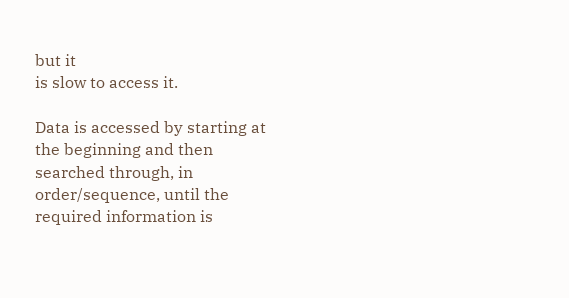but it
is slow to access it.

Data is accessed by starting at the beginning and then searched through, in order/sequence, until the required information is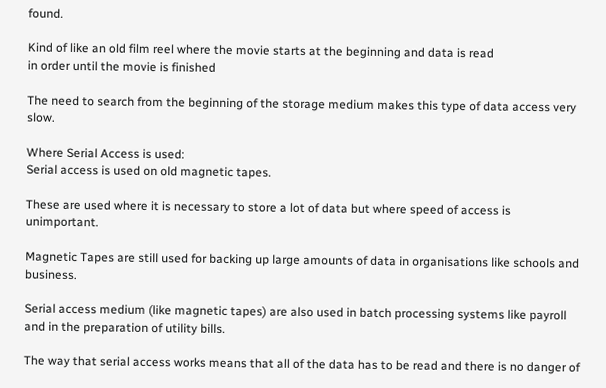found.

Kind of like an old film reel where the movie starts at the beginning and data is read
in order until the movie is finished

The need to search from the beginning of the storage medium makes this type of data access very slow.

Where Serial Access is used:
Serial access is used on old magnetic tapes.

These are used where it is necessary to store a lot of data but where speed of access is unimportant.

Magnetic Tapes are still used for backing up large amounts of data in organisations like schools and business.

Serial access medium (like magnetic tapes) are also used in batch processing systems like payroll and in the preparation of utility bills.

The way that serial access works means that all of the data has to be read and there is no danger of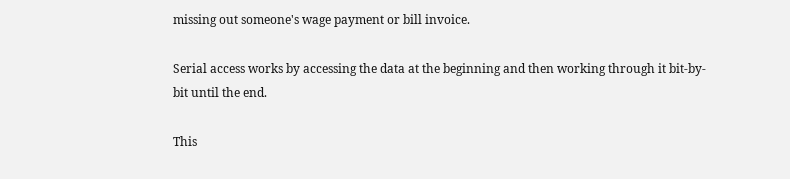missing out someone's wage payment or bill invoice.

Serial access works by accessing the data at the beginning and then working through it bit-by-bit until the end.

This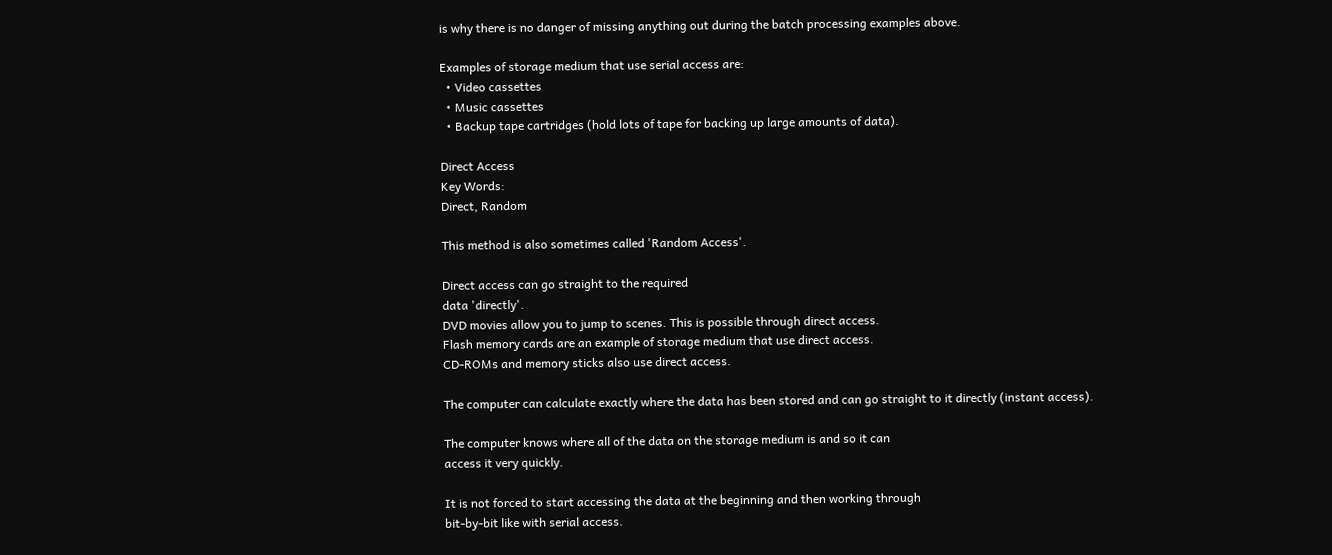is why there is no danger of missing anything out during the batch processing examples above.

Examples of storage medium that use serial access are:
  • Video cassettes
  • Music cassettes
  • Backup tape cartridges (hold lots of tape for backing up large amounts of data).

Direct Access
Key Words:
Direct, Random

This method is also sometimes called 'Random Access'.

Direct access can go straight to the required
data 'directly'.
DVD movies allow you to jump to scenes. This is possible through direct access.
Flash memory cards are an example of storage medium that use direct access.
CD-ROMs and memory sticks also use direct access.

The computer can calculate exactly where the data has been stored and can go straight to it directly (instant access).

The computer knows where all of the data on the storage medium is and so it can
access it very quickly.

It is not forced to start accessing the data at the beginning and then working through
bit-by-bit like with serial access.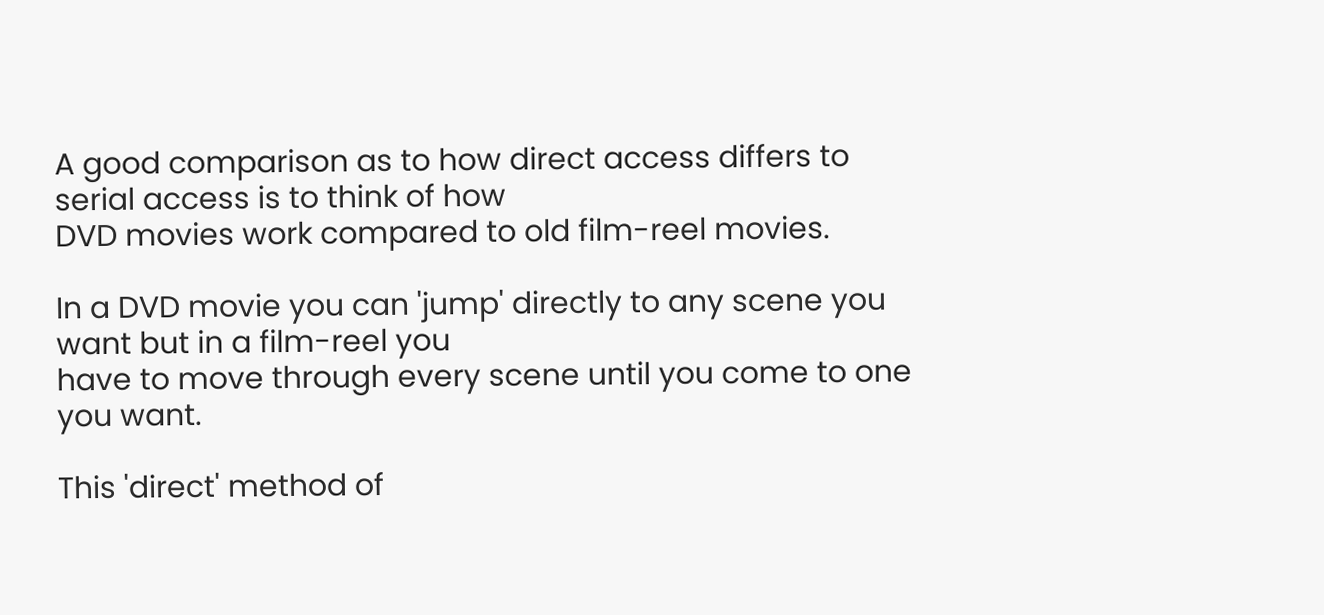A good comparison as to how direct access differs to serial access is to think of how
DVD movies work compared to old film-reel movies.

In a DVD movie you can 'jump' directly to any scene you want but in a film-reel you
have to move through every scene until you come to one you want.

This 'direct' method of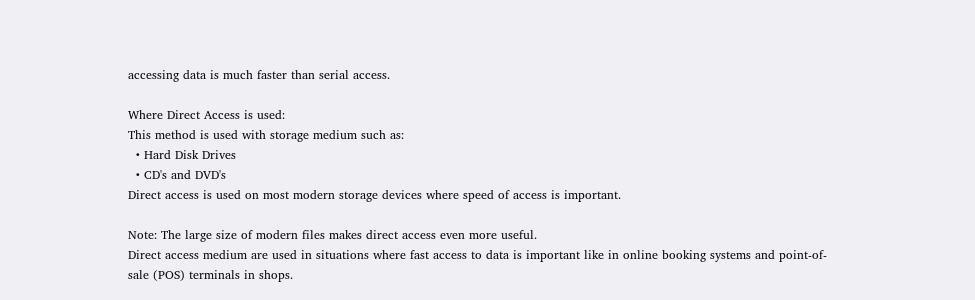accessing data is much faster than serial access.

Where Direct Access is used:
This method is used with storage medium such as:
  • Hard Disk Drives
  • CD's and DVD's
Direct access is used on most modern storage devices where speed of access is important.

Note: The large size of modern files makes direct access even more useful.
Direct access medium are used in situations where fast access to data is important like in online booking systems and point-of-sale (POS) terminals in shops.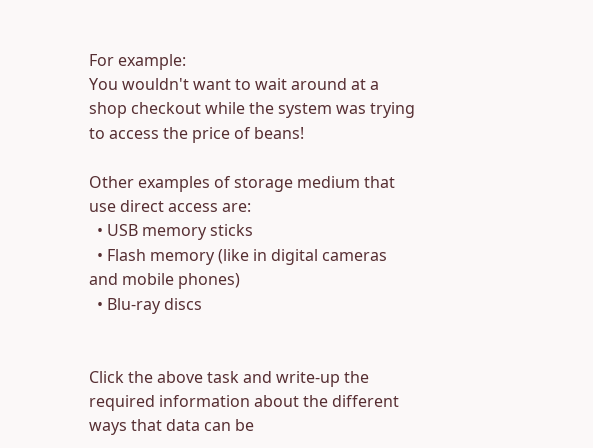For example:
You wouldn't want to wait around at a shop checkout while the system was trying to access the price of beans!

Other examples of storage medium that use direct access are:
  • USB memory sticks
  • Flash memory (like in digital cameras and mobile phones)
  • Blu-ray discs


Click the above task and write-up the required information about the different ways that data can be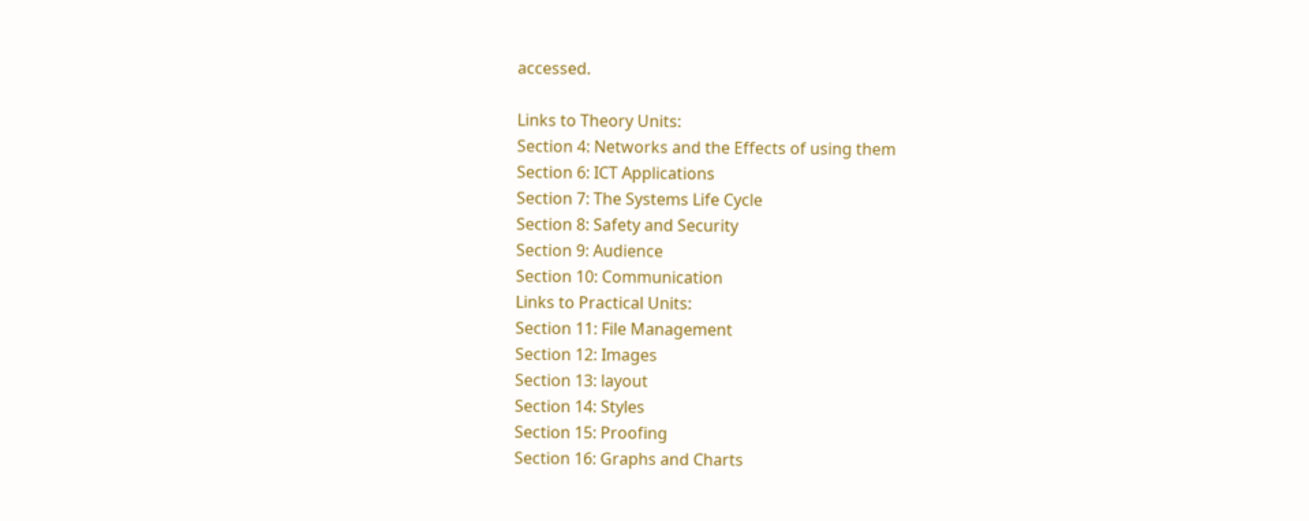accessed.

Links to Theory Units:
Section 4: Networks and the Effects of using them
Section 6: ICT Applications
Section 7: The Systems Life Cycle
Section 8: Safety and Security
Section 9: Audience
Section 10: Communication
Links to Practical Units:
Section 11: File Management
Section 12: Images
Section 13: layout
Section 14: Styles
Section 15: Proofing
Section 16: Graphs and Charts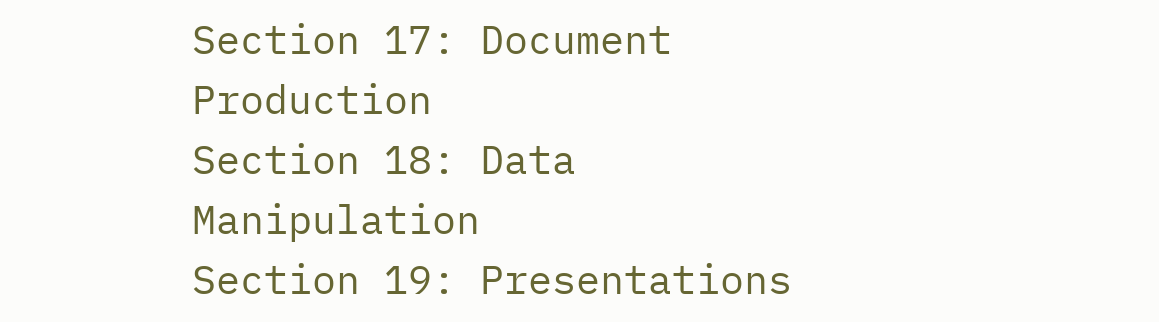Section 17: Document Production
Section 18: Data Manipulation
Section 19: Presentations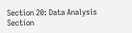Section 20: Data Analysis
Section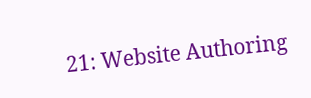21: Website Authoring